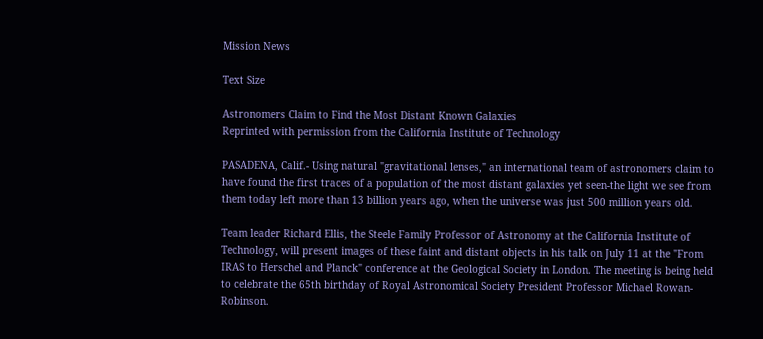Mission News

Text Size

Astronomers Claim to Find the Most Distant Known Galaxies
Reprinted with permission from the California Institute of Technology

PASADENA, Calif.- Using natural "gravitational lenses," an international team of astronomers claim to have found the first traces of a population of the most distant galaxies yet seen-the light we see from them today left more than 13 billion years ago, when the universe was just 500 million years old.

Team leader Richard Ellis, the Steele Family Professor of Astronomy at the California Institute of Technology, will present images of these faint and distant objects in his talk on July 11 at the "From IRAS to Herschel and Planck" conference at the Geological Society in London. The meeting is being held to celebrate the 65th birthday of Royal Astronomical Society President Professor Michael Rowan-Robinson.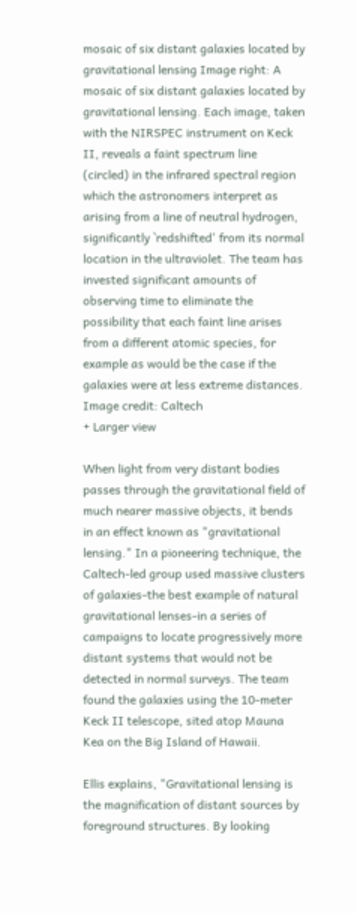mosaic of six distant galaxies located by gravitational lensing Image right: A mosaic of six distant galaxies located by gravitational lensing. Each image, taken with the NIRSPEC instrument on Keck II, reveals a faint spectrum line (circled) in the infrared spectral region which the astronomers interpret as arising from a line of neutral hydrogen, significantly `redshifted' from its normal location in the ultraviolet. The team has invested significant amounts of observing time to eliminate the possibility that each faint line arises from a different atomic species, for example as would be the case if the galaxies were at less extreme distances. Image credit: Caltech
+ Larger view

When light from very distant bodies passes through the gravitational field of much nearer massive objects, it bends in an effect known as "gravitational lensing." In a pioneering technique, the Caltech-led group used massive clusters of galaxies-the best example of natural gravitational lenses-in a series of campaigns to locate progressively more distant systems that would not be detected in normal surveys. The team found the galaxies using the 10-meter Keck II telescope, sited atop Mauna Kea on the Big Island of Hawaii.

Ellis explains, "Gravitational lensing is the magnification of distant sources by foreground structures. By looking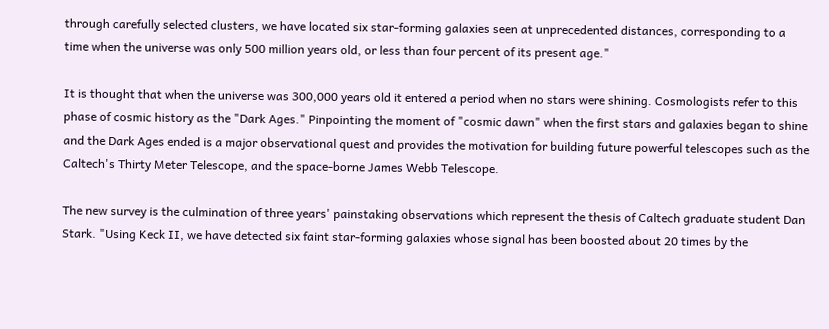through carefully selected clusters, we have located six star-forming galaxies seen at unprecedented distances, corresponding to a time when the universe was only 500 million years old, or less than four percent of its present age."

It is thought that when the universe was 300,000 years old it entered a period when no stars were shining. Cosmologists refer to this phase of cosmic history as the "Dark Ages." Pinpointing the moment of "cosmic dawn" when the first stars and galaxies began to shine and the Dark Ages ended is a major observational quest and provides the motivation for building future powerful telescopes such as the Caltech's Thirty Meter Telescope, and the space-borne James Webb Telescope.

The new survey is the culmination of three years' painstaking observations which represent the thesis of Caltech graduate student Dan Stark. "Using Keck II, we have detected six faint star-forming galaxies whose signal has been boosted about 20 times by the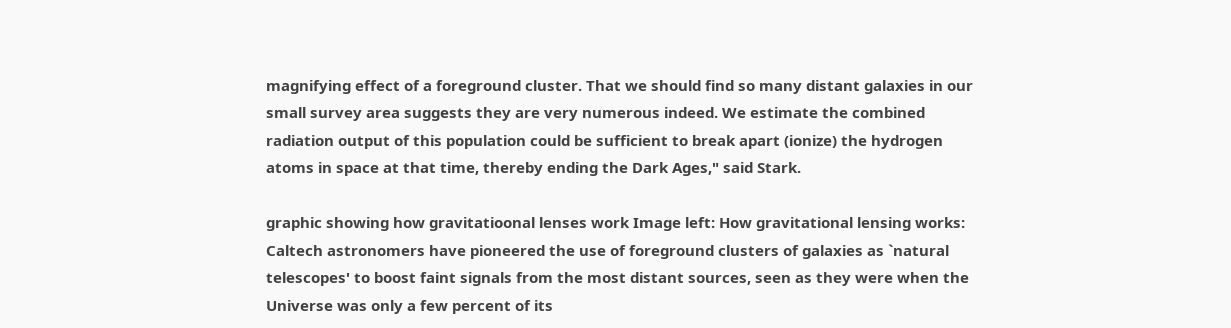magnifying effect of a foreground cluster. That we should find so many distant galaxies in our small survey area suggests they are very numerous indeed. We estimate the combined radiation output of this population could be sufficient to break apart (ionize) the hydrogen atoms in space at that time, thereby ending the Dark Ages," said Stark.

graphic showing how gravitatioonal lenses work Image left: How gravitational lensing works: Caltech astronomers have pioneered the use of foreground clusters of galaxies as `natural telescopes' to boost faint signals from the most distant sources, seen as they were when the Universe was only a few percent of its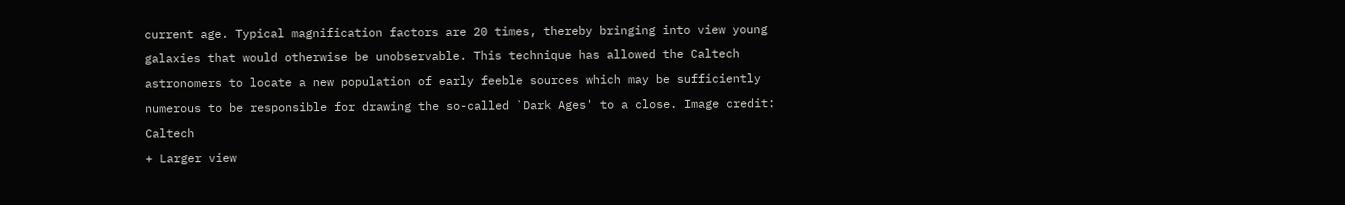current age. Typical magnification factors are 20 times, thereby bringing into view young galaxies that would otherwise be unobservable. This technique has allowed the Caltech astronomers to locate a new population of early feeble sources which may be sufficiently numerous to be responsible for drawing the so-called `Dark Ages' to a close. Image credit: Caltech
+ Larger view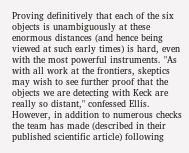Proving definitively that each of the six objects is unambiguously at these enormous distances (and hence being viewed at such early times) is hard, even with the most powerful instruments. "As with all work at the frontiers, skeptics may wish to see further proof that the objects we are detecting with Keck are really so distant," confessed Ellis. However, in addition to numerous checks the team has made (described in their published scientific article) following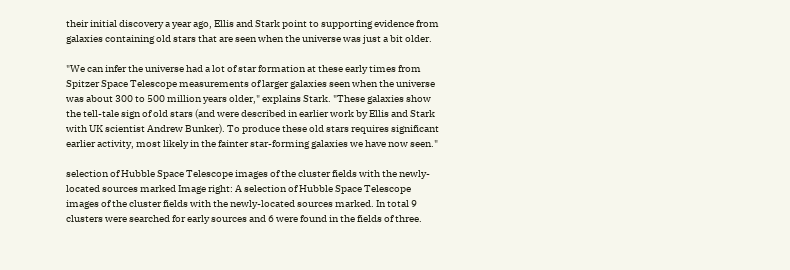their initial discovery a year ago, Ellis and Stark point to supporting evidence from galaxies containing old stars that are seen when the universe was just a bit older.

"We can infer the universe had a lot of star formation at these early times from Spitzer Space Telescope measurements of larger galaxies seen when the universe was about 300 to 500 million years older," explains Stark. "These galaxies show the tell-tale sign of old stars (and were described in earlier work by Ellis and Stark with UK scientist Andrew Bunker). To produce these old stars requires significant earlier activity, most likely in the fainter star-forming galaxies we have now seen."

selection of Hubble Space Telescope images of the cluster fields with the newly-located sources marked Image right: A selection of Hubble Space Telescope images of the cluster fields with the newly-located sources marked. In total 9 clusters were searched for early sources and 6 were found in the fields of three.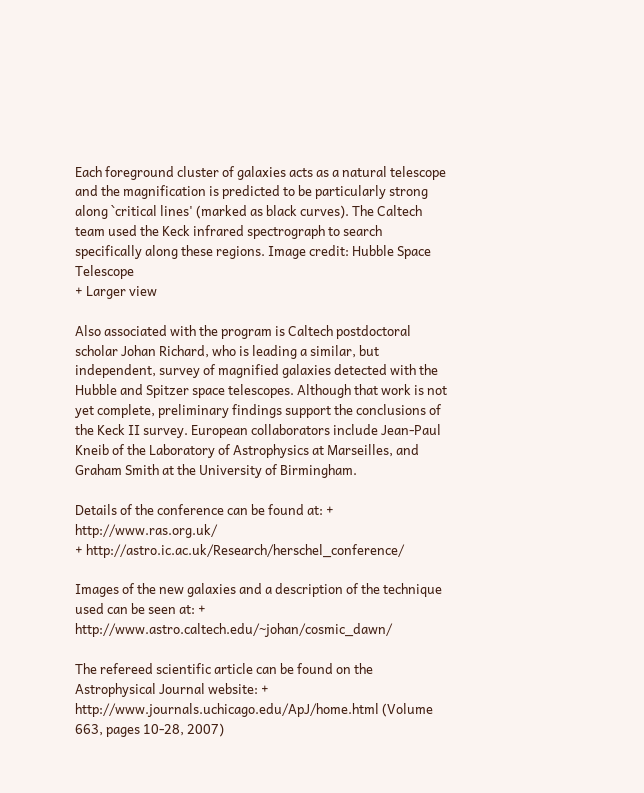Each foreground cluster of galaxies acts as a natural telescope and the magnification is predicted to be particularly strong along `critical lines' (marked as black curves). The Caltech team used the Keck infrared spectrograph to search specifically along these regions. Image credit: Hubble Space Telescope
+ Larger view

Also associated with the program is Caltech postdoctoral scholar Johan Richard, who is leading a similar, but independent, survey of magnified galaxies detected with the Hubble and Spitzer space telescopes. Although that work is not yet complete, preliminary findings support the conclusions of the Keck II survey. European collaborators include Jean-Paul Kneib of the Laboratory of Astrophysics at Marseilles, and Graham Smith at the University of Birmingham.

Details of the conference can be found at: + http://www.ras.org.uk/
+ http://astro.ic.ac.uk/Research/herschel_conference/

Images of the new galaxies and a description of the technique used can be seen at: + http://www.astro.caltech.edu/~johan/cosmic_dawn/

The refereed scientific article can be found on the Astrophysical Journal website: + http://www.journals.uchicago.edu/ApJ/home.html (Volume 663, pages 10-28, 2007)